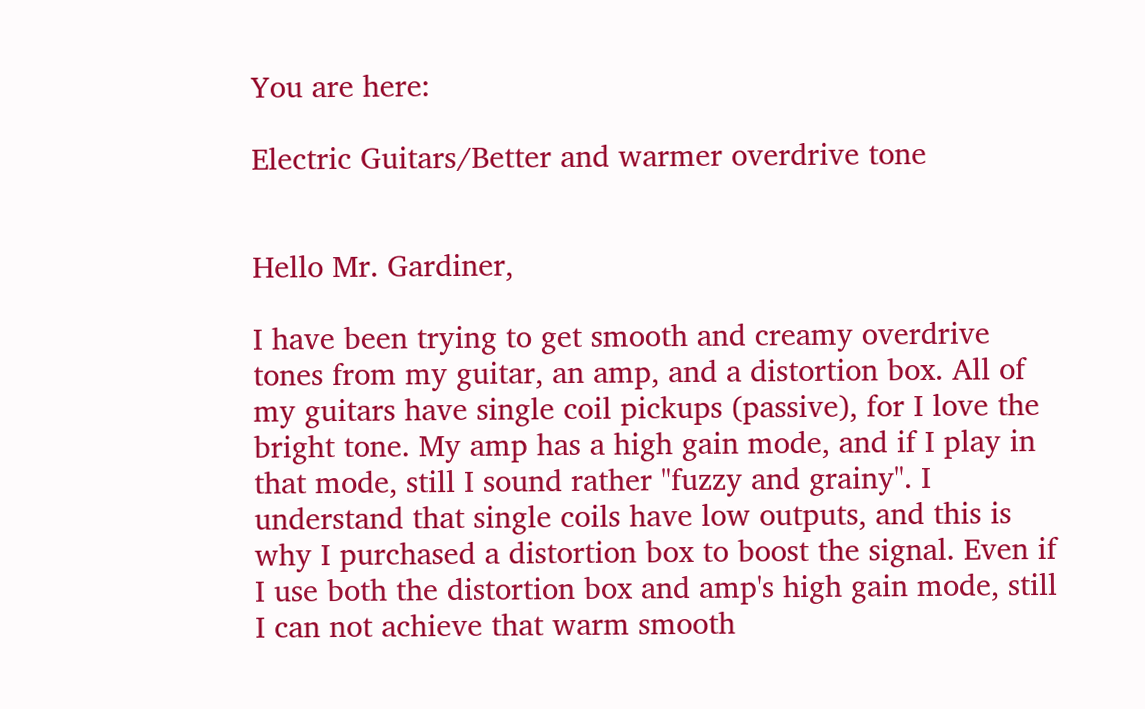You are here:

Electric Guitars/Better and warmer overdrive tone


Hello Mr. Gardiner,

I have been trying to get smooth and creamy overdrive tones from my guitar, an amp, and a distortion box. All of my guitars have single coil pickups (passive), for I love the bright tone. My amp has a high gain mode, and if I play in that mode, still I sound rather "fuzzy and grainy". I understand that single coils have low outputs, and this is why I purchased a distortion box to boost the signal. Even if I use both the distortion box and amp's high gain mode, still I can not achieve that warm smooth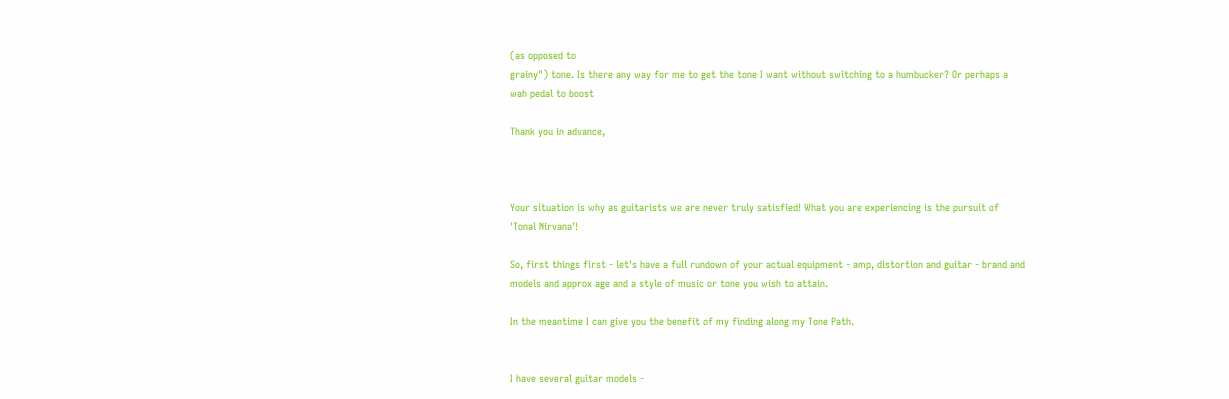(as opposed to
grainy") tone. Is there any way for me to get the tone I want without switching to a humbucker? Or perhaps a wah pedal to boost

Thank you in advance,



Your situation is why as guitarists we are never truly satisfied! What you are experiencing is the pursuit of 'Tonal Nirvana'!

So, first things first - let's have a full rundown of your actual equipment - amp, distortion and guitar - brand and models and approx age and a style of music or tone you wish to attain.

In the meantime I can give you the benefit of my finding along my Tone Path.


I have several guitar models -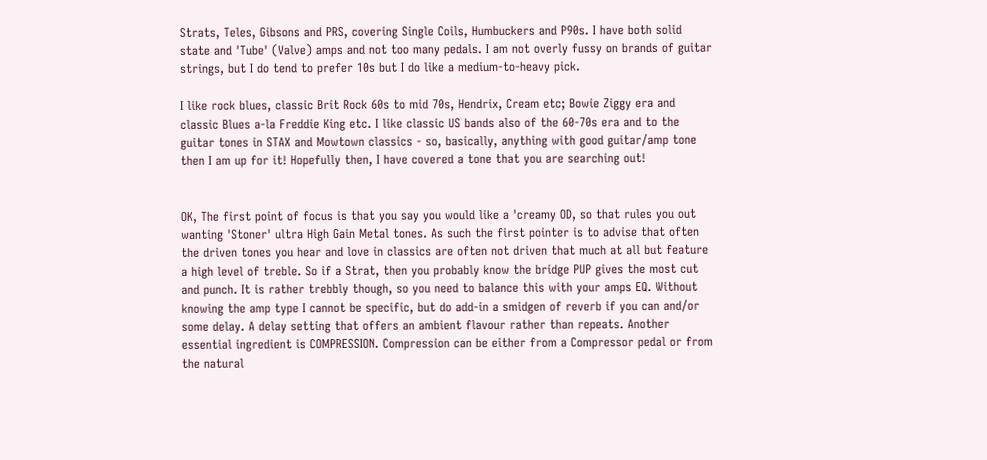Strats, Teles, Gibsons and PRS, covering Single Coils, Humbuckers and P90s. I have both solid state and 'Tube' (Valve) amps and not too many pedals. I am not overly fussy on brands of guitar strings, but I do tend to prefer 10s but I do like a medium-to-heavy pick.

I like rock blues, classic Brit Rock 60s to mid 70s, Hendrix, Cream etc; Bowie Ziggy era and classic Blues a-la Freddie King etc. I like classic US bands also of the 60-70s era and to the guitar tones in STAX and Mowtown classics - so, basically, anything with good guitar/amp tone then I am up for it! Hopefully then, I have covered a tone that you are searching out!


OK, The first point of focus is that you say you would like a 'creamy OD, so that rules you out wanting 'Stoner' ultra High Gain Metal tones. As such the first pointer is to advise that often the driven tones you hear and love in classics are often not driven that much at all but feature a high level of treble. So if a Strat, then you probably know the bridge PUP gives the most cut and punch. It is rather trebbly though, so you need to balance this with your amps EQ. Without knowing the amp type I cannot be specific, but do add-in a smidgen of reverb if you can and/or some delay. A delay setting that offers an ambient flavour rather than repeats. Another essential ingredient is COMPRESSION. Compression can be either from a Compressor pedal or from the natural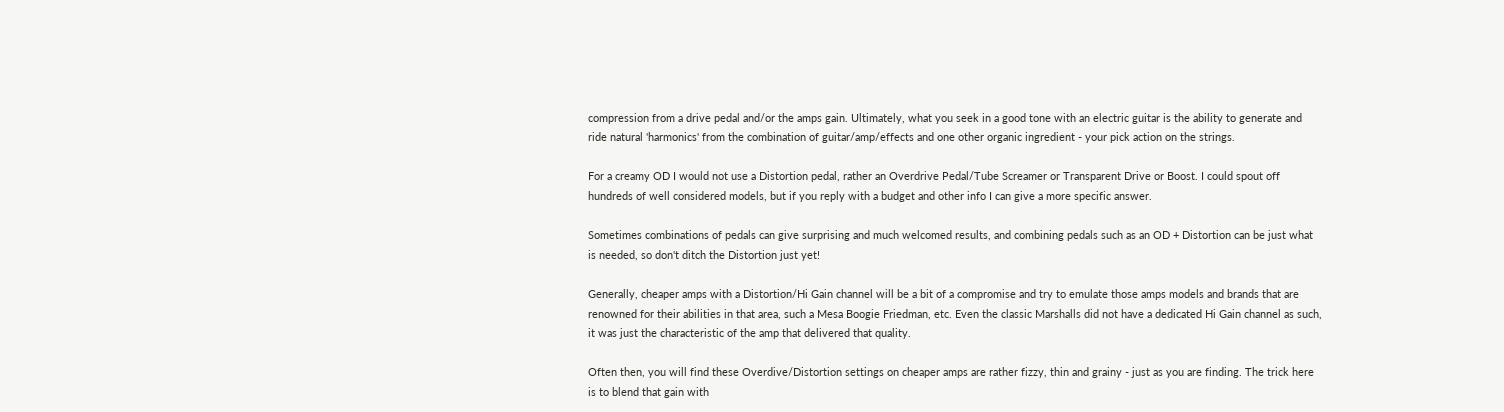compression from a drive pedal and/or the amps gain. Ultimately, what you seek in a good tone with an electric guitar is the ability to generate and ride natural 'harmonics' from the combination of guitar/amp/effects and one other organic ingredient - your pick action on the strings.

For a creamy OD I would not use a Distortion pedal, rather an Overdrive Pedal/Tube Screamer or Transparent Drive or Boost. I could spout off hundreds of well considered models, but if you reply with a budget and other info I can give a more specific answer.

Sometimes combinations of pedals can give surprising and much welcomed results, and combining pedals such as an OD + Distortion can be just what is needed, so don't ditch the Distortion just yet!

Generally, cheaper amps with a Distortion/Hi Gain channel will be a bit of a compromise and try to emulate those amps models and brands that are renowned for their abilities in that area, such a Mesa Boogie Friedman, etc. Even the classic Marshalls did not have a dedicated Hi Gain channel as such, it was just the characteristic of the amp that delivered that quality.

Often then, you will find these Overdive/Distortion settings on cheaper amps are rather fizzy, thin and grainy - just as you are finding. The trick here is to blend that gain with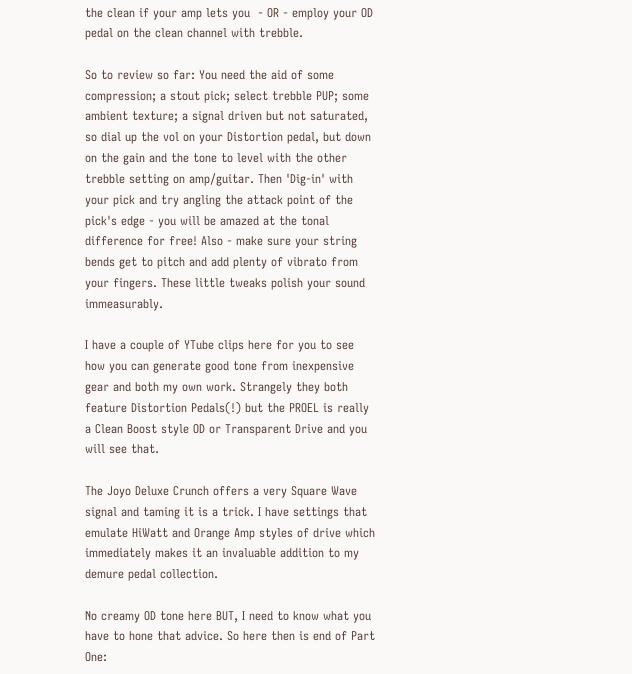the clean if your amp lets you  - OR - employ your OD pedal on the clean channel with trebble.

So to review so far: You need the aid of some compression; a stout pick; select trebble PUP; some ambient texture; a signal driven but not saturated, so dial up the vol on your Distortion pedal, but down on the gain and the tone to level with the other trebble setting on amp/guitar. Then 'Dig-in' with your pick and try angling the attack point of the pick's edge - you will be amazed at the tonal difference for free! Also - make sure your string bends get to pitch and add plenty of vibrato from your fingers. These little tweaks polish your sound immeasurably.

I have a couple of YTube clips here for you to see how you can generate good tone from inexpensive gear and both my own work. Strangely they both feature Distortion Pedals(!) but the PROEL is really a Clean Boost style OD or Transparent Drive and you will see that.

The Joyo Deluxe Crunch offers a very Square Wave signal and taming it is a trick. I have settings that emulate HiWatt and Orange Amp styles of drive which immediately makes it an invaluable addition to my demure pedal collection.

No creamy OD tone here BUT, I need to know what you have to hone that advice. So here then is end of Part One: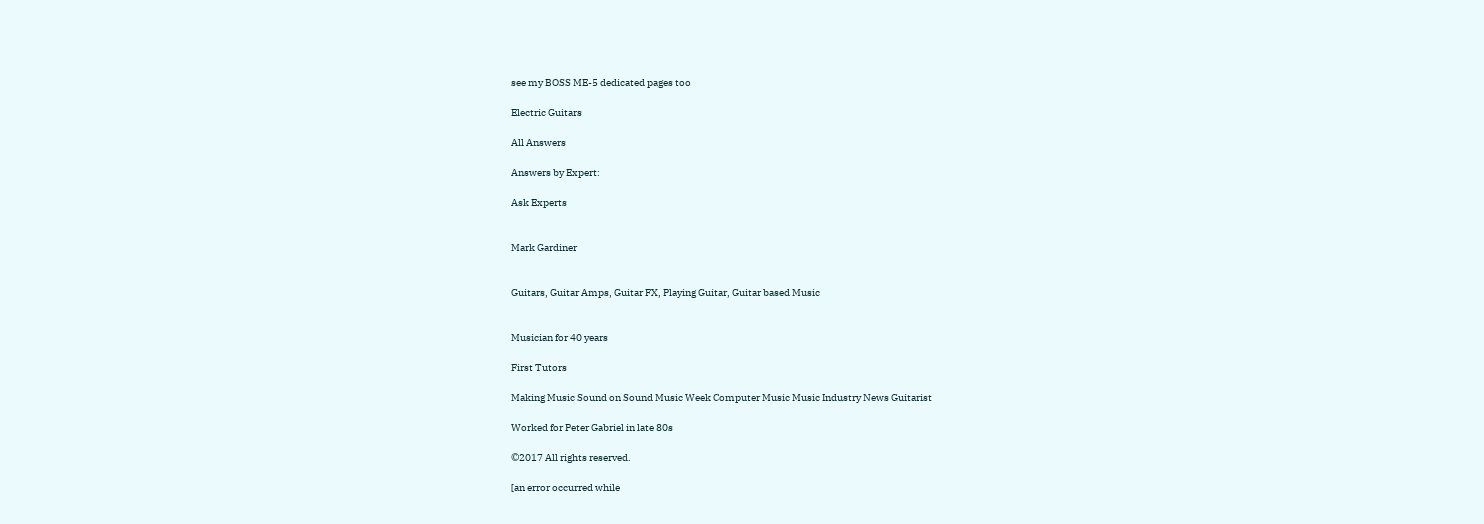see my BOSS ME-5 dedicated pages too

Electric Guitars

All Answers

Answers by Expert:

Ask Experts


Mark Gardiner


Guitars, Guitar Amps, Guitar FX, Playing Guitar, Guitar based Music


Musician for 40 years

First Tutors

Making Music Sound on Sound Music Week Computer Music Music Industry News Guitarist

Worked for Peter Gabriel in late 80s

©2017 All rights reserved.

[an error occurred while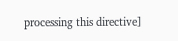processing this directive]